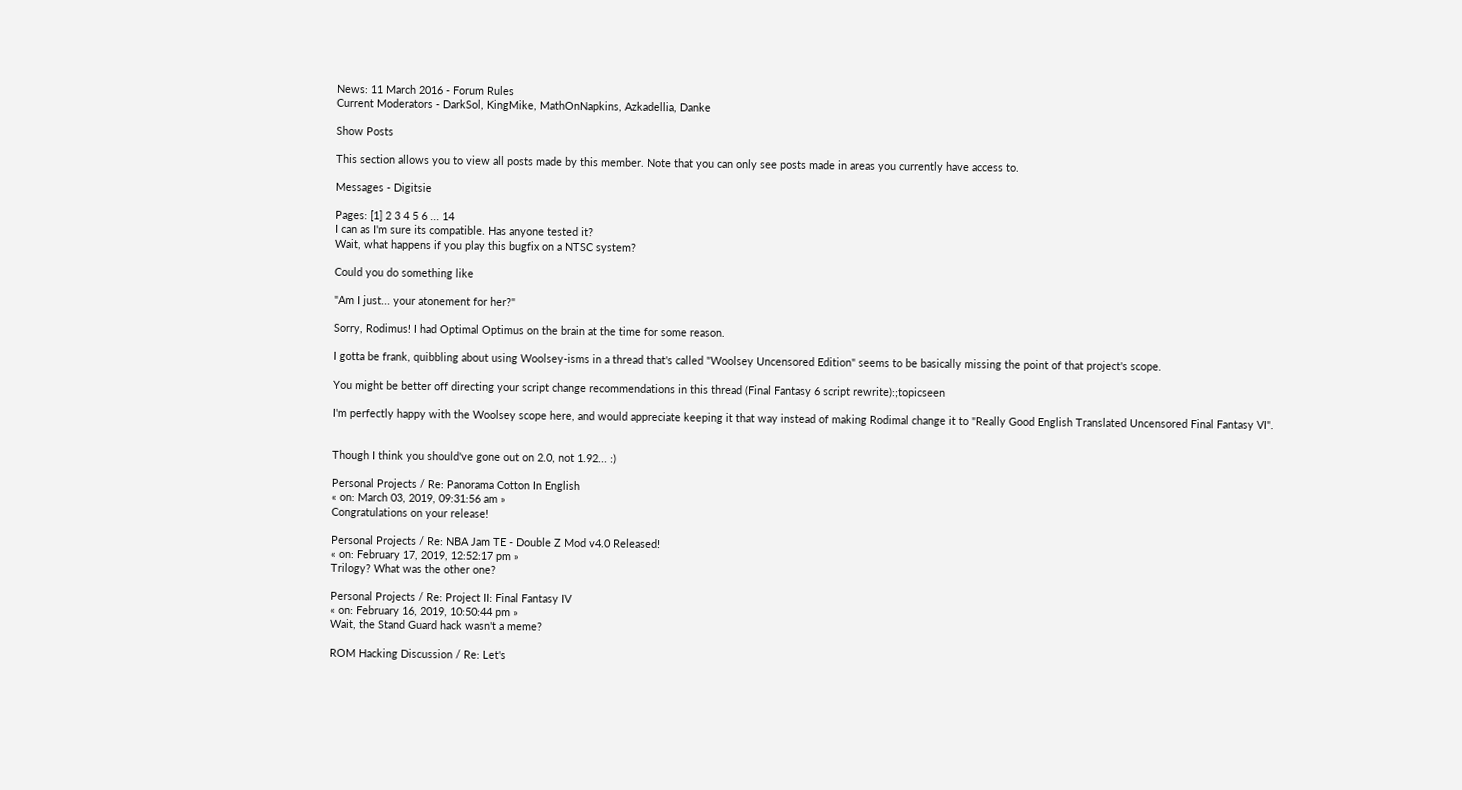News: 11 March 2016 - Forum Rules
Current Moderators - DarkSol, KingMike, MathOnNapkins, Azkadellia, Danke

Show Posts

This section allows you to view all posts made by this member. Note that you can only see posts made in areas you currently have access to.

Messages - Digitsie

Pages: [1] 2 3 4 5 6 ... 14
I can as I'm sure its compatible. Has anyone tested it?
Wait, what happens if you play this bugfix on a NTSC system?

Could you do something like

"Am I just... your atonement for her?"

Sorry, Rodimus! I had Optimal Optimus on the brain at the time for some reason.

I gotta be frank, quibbling about using Woolsey-isms in a thread that's called "Woolsey Uncensored Edition" seems to be basically missing the point of that project's scope.

You might be better off directing your script change recommendations in this thread (Final Fantasy 6 script rewrite):;topicseen

I'm perfectly happy with the Woolsey scope here, and would appreciate keeping it that way instead of making Rodimal change it to "Really Good English Translated Uncensored Final Fantasy VI".


Though I think you should've gone out on 2.0, not 1.92... :)

Personal Projects / Re: Panorama Cotton In English
« on: March 03, 2019, 09:31:56 am »
Congratulations on your release!

Personal Projects / Re: NBA Jam TE - Double Z Mod v4.0 Released!
« on: February 17, 2019, 12:52:17 pm »
Trilogy? What was the other one?

Personal Projects / Re: Project II: Final Fantasy IV
« on: February 16, 2019, 10:50:44 pm »
Wait, the Stand Guard hack wasn't a meme?

ROM Hacking Discussion / Re: Let's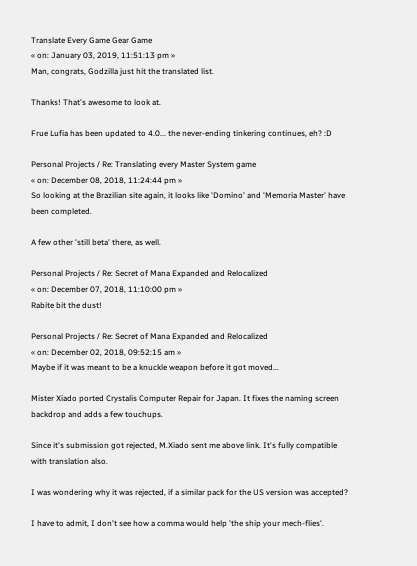Translate Every Game Gear Game
« on: January 03, 2019, 11:51:13 pm »
Man, congrats, Godzilla just hit the translated list.

Thanks! That's awesome to look at.

Frue Lufia has been updated to 4.0... the never-ending tinkering continues, eh? :D

Personal Projects / Re: Translating every Master System game
« on: December 08, 2018, 11:24:44 pm »
So looking at the Brazilian site again, it looks like 'Domino' and 'Memoria Master' have been completed.

A few other 'still beta' there, as well.

Personal Projects / Re: Secret of Mana Expanded and Relocalized
« on: December 07, 2018, 11:10:00 pm »
Rabite bit the dust!

Personal Projects / Re: Secret of Mana Expanded and Relocalized
« on: December 02, 2018, 09:52:15 am »
Maybe if it was meant to be a knuckle weapon before it got moved...

Mister Xiado ported Crystalis Computer Repair for Japan. It fixes the naming screen backdrop and adds a few touchups.

Since it's submission got rejected, M.Xiado sent me above link. It's fully compatible with translation also.

I was wondering why it was rejected, if a similar pack for the US version was accepted?

I have to admit, I don't see how a comma would help 'the ship your mech-flies'.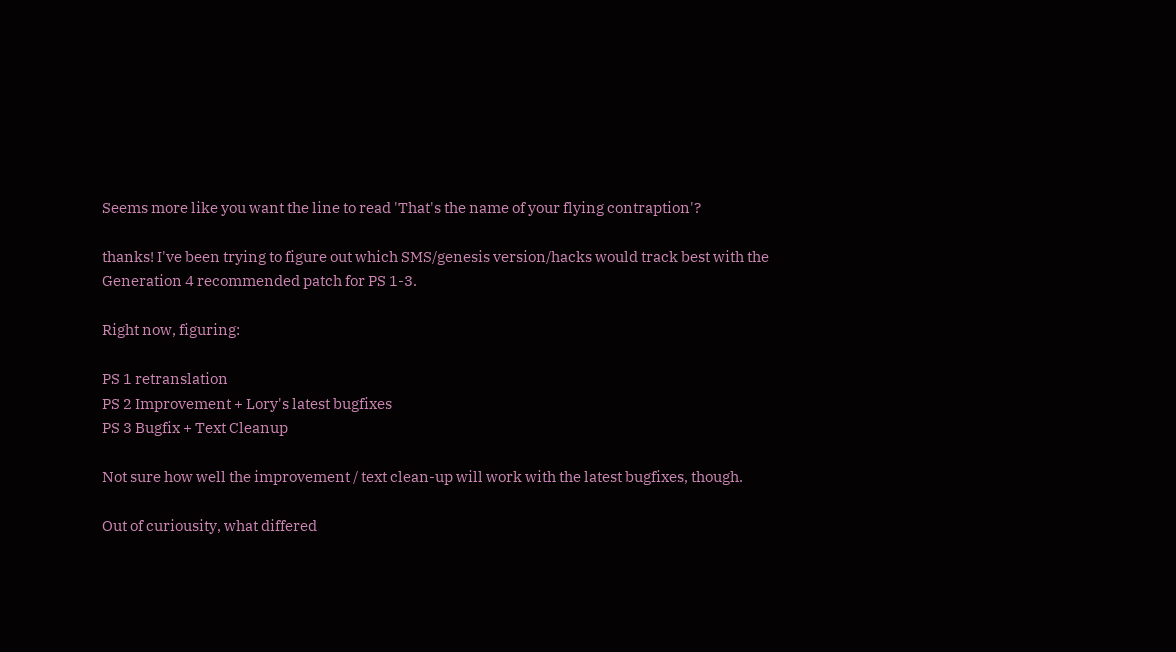Seems more like you want the line to read 'That's the name of your flying contraption'?

thanks! I've been trying to figure out which SMS/genesis version/hacks would track best with the Generation 4 recommended patch for PS 1-3.

Right now, figuring:

PS 1 retranslation
PS 2 Improvement + Lory's latest bugfixes
PS 3 Bugfix + Text Cleanup

Not sure how well the improvement / text clean-up will work with the latest bugfixes, though.

Out of curiousity, what differed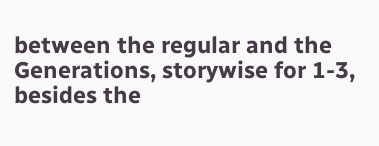between the regular and the Generations, storywise for 1-3, besides the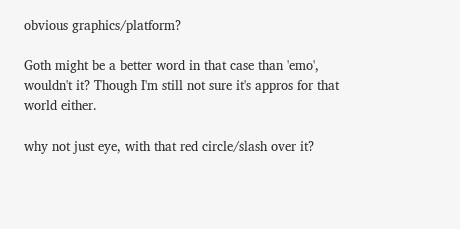obvious graphics/platform?

Goth might be a better word in that case than 'emo', wouldn't it? Though I'm still not sure it's appros for that world either.

why not just eye, with that red circle/slash over it?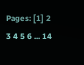Pages: [1] 2 3 4 5 6 ... 14